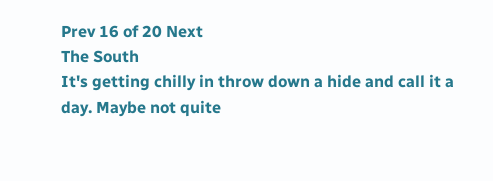Prev 16 of 20 Next
The South
It's getting chilly in throw down a hide and call it a day. Maybe not quite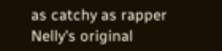as catchy as rapper Nelly's original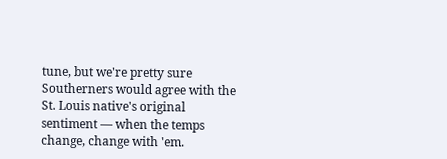tune, but we're pretty sure Southerners would agree with the St. Louis native's original sentiment — when the temps change, change with 'em.